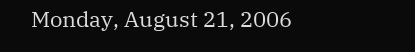Monday, August 21, 2006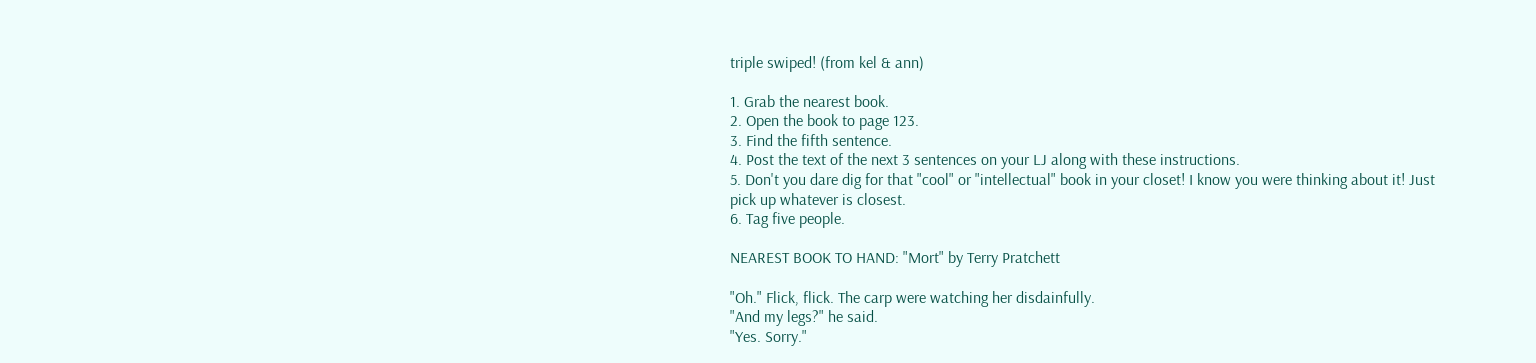triple swiped! (from kel & ann)

1. Grab the nearest book.
2. Open the book to page 123.
3. Find the fifth sentence.
4. Post the text of the next 3 sentences on your LJ along with these instructions.
5. Don't you dare dig for that "cool" or "intellectual" book in your closet! I know you were thinking about it! Just pick up whatever is closest.
6. Tag five people.

NEAREST BOOK TO HAND: "Mort" by Terry Pratchett

"Oh." Flick, flick. The carp were watching her disdainfully.
"And my legs?" he said.
"Yes. Sorry."